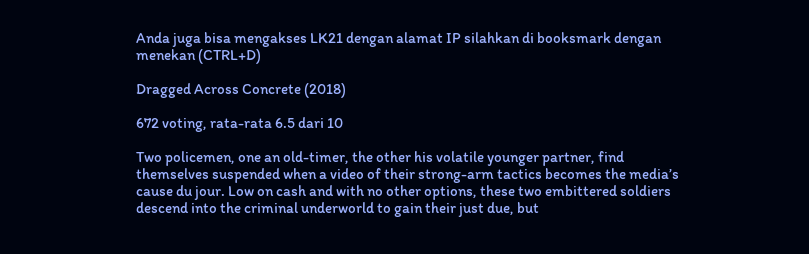Anda juga bisa mengakses LK21 dengan alamat IP silahkan di booksmark dengan menekan (CTRL+D)

Dragged Across Concrete (2018)

672 voting, rata-rata 6.5 dari 10

Two policemen, one an old-timer, the other his volatile younger partner, find themselves suspended when a video of their strong-arm tactics becomes the media’s cause du jour. Low on cash and with no other options, these two embittered soldiers descend into the criminal underworld to gain their just due, but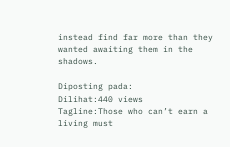instead find far more than they wanted awaiting them in the shadows.

Diposting pada:
Dilihat:440 views
Tagline:Those who can’t earn a living must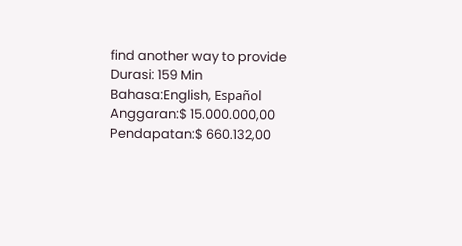find another way to provide
Durasi: 159 Min
Bahasa:English, Español
Anggaran:$ 15.000.000,00
Pendapatan:$ 660.132,00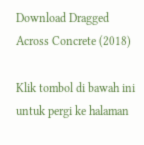Download Dragged Across Concrete (2018)

Klik tombol di bawah ini untuk pergi ke halaman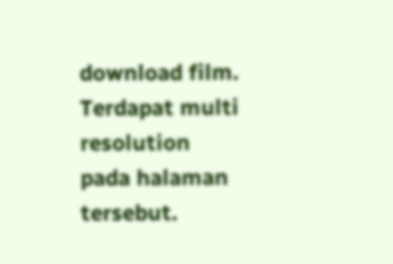download film. Terdapat multi resolution pada halaman tersebut.